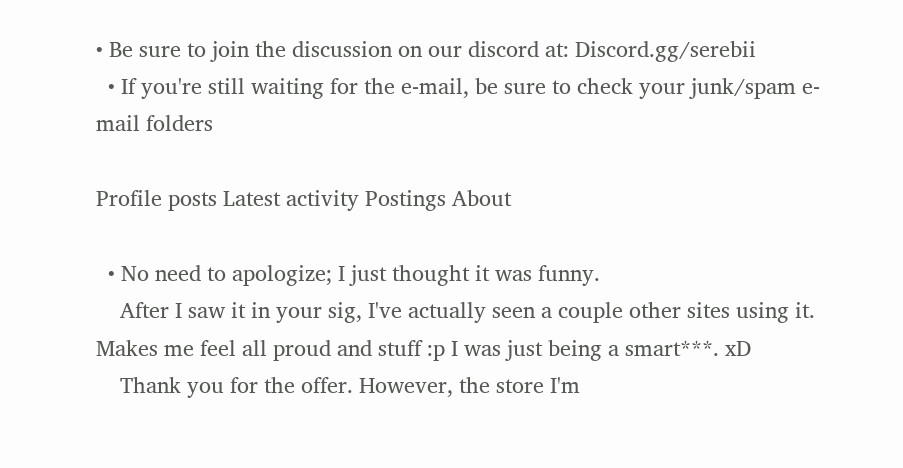• Be sure to join the discussion on our discord at: Discord.gg/serebii
  • If you're still waiting for the e-mail, be sure to check your junk/spam e-mail folders

Profile posts Latest activity Postings About

  • No need to apologize; I just thought it was funny.
    After I saw it in your sig, I've actually seen a couple other sites using it. Makes me feel all proud and stuff :p I was just being a smart***. xD
    Thank you for the offer. However, the store I'm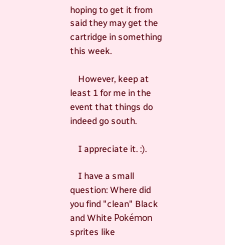hoping to get it from said they may get the cartridge in something this week.

    However, keep at least 1 for me in the event that things do indeed go south.

    I appreciate it. :).

    I have a small question: Where did you find "clean" Black and White Pokémon sprites like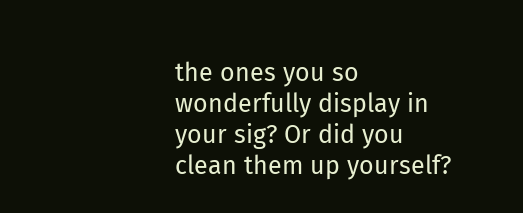the ones you so wonderfully display in your sig? Or did you clean them up yourself?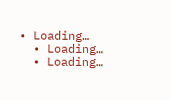• Loading…
  • Loading…
  • Loading…